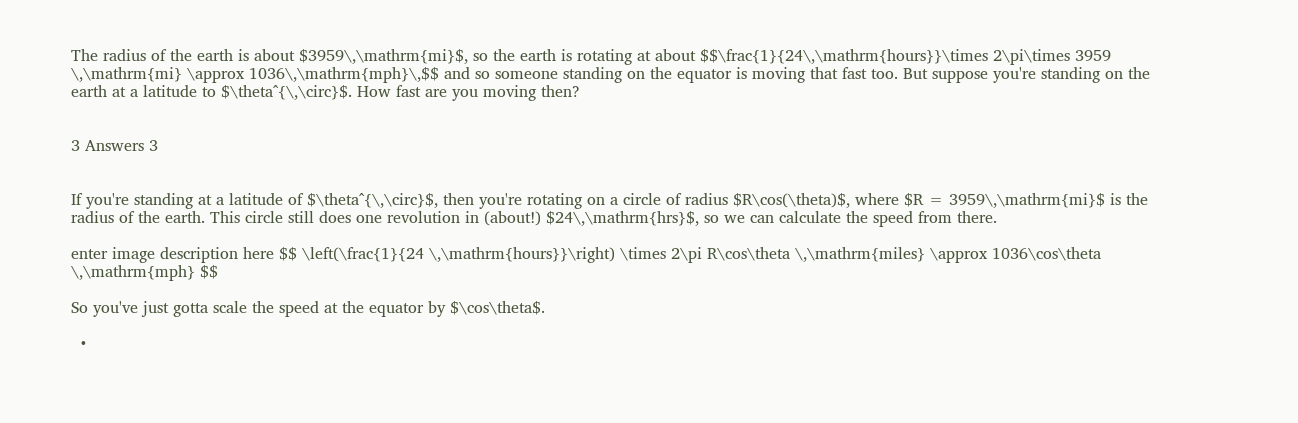The radius of the earth is about $3959\,\mathrm{mi}$, so the earth is rotating at about $$\frac{1}{24\,\mathrm{hours}}\times 2\pi\times 3959 \,\mathrm{mi} \approx 1036\,\mathrm{mph}\,$$ and so someone standing on the equator is moving that fast too. But suppose you're standing on the earth at a latitude to $\theta^{\,\circ}$. How fast are you moving then?


3 Answers 3


If you're standing at a latitude of $\theta^{\,\circ}$, then you're rotating on a circle of radius $R\cos(\theta)$, where $R = 3959\,\mathrm{mi}$ is the radius of the earth. This circle still does one revolution in (about!) $24\,\mathrm{hrs}$, so we can calculate the speed from there.

enter image description here $$ \left(\frac{1}{24 \,\mathrm{hours}}\right) \times 2\pi R\cos\theta \,\mathrm{miles} \approx 1036\cos\theta \,\mathrm{mph} $$

So you've just gotta scale the speed at the equator by $\cos\theta$.

  •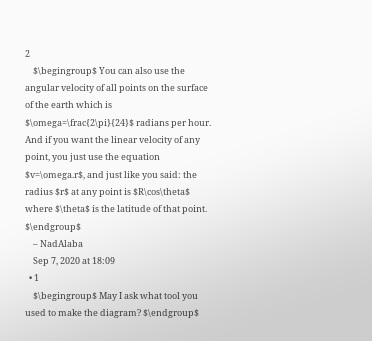2
    $\begingroup$ You can also use the angular velocity of all points on the surface of the earth which is $\omega=\frac{2\pi}{24}$ radians per hour. And if you want the linear velocity of any point, you just use the equation $v=\omega.r$, and just like you said: the radius $r$ at any point is $R\cos\theta$ where $\theta$ is the latitude of that point. $\endgroup$
    – NadAlaba
    Sep 7, 2020 at 18:09
  • 1
    $\begingroup$ May I ask what tool you used to make the diagram? $\endgroup$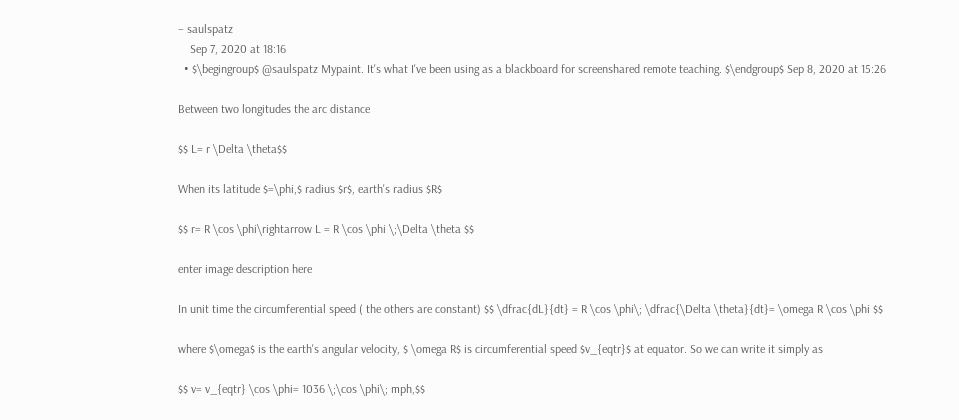– saulspatz
    Sep 7, 2020 at 18:16
  • $\begingroup$ @saulspatz Mypaint. It's what I've been using as a blackboard for screenshared remote teaching. $\endgroup$ Sep 8, 2020 at 15:26

Between two longitudes the arc distance

$$ L= r \Delta \theta$$

When its latitude $=\phi,$ radius $r$, earth's radius $R$

$$ r= R \cos \phi\rightarrow L = R \cos \phi \;\Delta \theta $$

enter image description here

In unit time the circumferential speed ( the others are constant) $$ \dfrac{dL}{dt} = R \cos \phi\; \dfrac{\Delta \theta}{dt}= \omega R \cos \phi $$

where $\omega$ is the earth's angular velocity, $ \omega R$ is circumferential speed $v_{eqtr}$ at equator. So we can write it simply as

$$ v= v_{eqtr} \cos \phi= 1036 \;\cos \phi\; mph,$$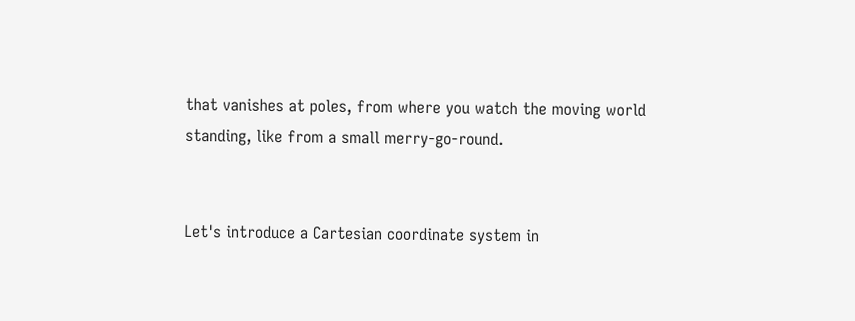that vanishes at poles, from where you watch the moving world standing, like from a small merry-go-round.


Let's introduce a Cartesian coordinate system in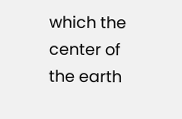which the center of the earth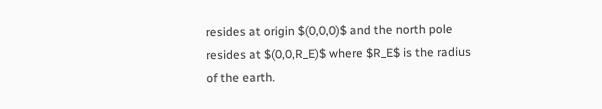resides at origin $(0,0,0)$ and the north pole resides at $(0,0,R_E)$ where $R_E$ is the radius of the earth.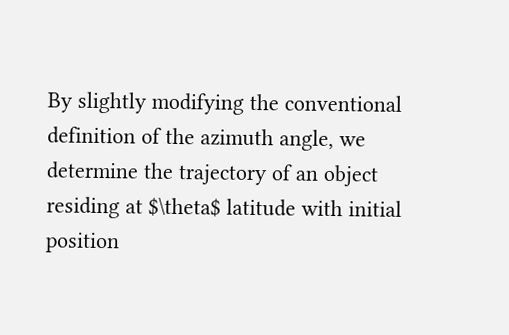By slightly modifying the conventional definition of the azimuth angle, we determine the trajectory of an object residing at $\theta$ latitude with initial position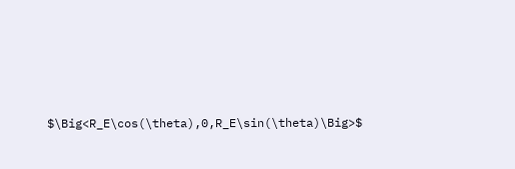$\Big<R_E\cos(\theta),0,R_E\sin(\theta)\Big>$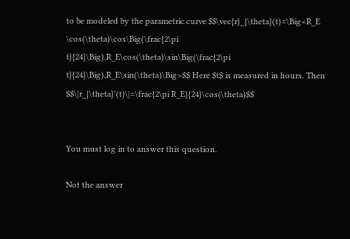to be modeled by the parametric curve $$\vec{r}_{\theta}(t)=\Big<R_E \cos(\theta)\cos\Big(\frac{2\pi t}{24}\Big),R_E\cos(\theta)\sin\Big(\frac{2\pi t}{24}\Big),R_E\sin(\theta)\Big>$$ Here $t$ is measured in hours. Then $$\|r_{\theta}'(t)\|=\frac{2\pi R_E}{24}\cos(\theta)$$


You must log in to answer this question.

Not the answer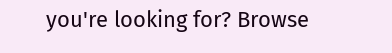you're looking for? Browse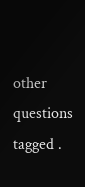other questions tagged .